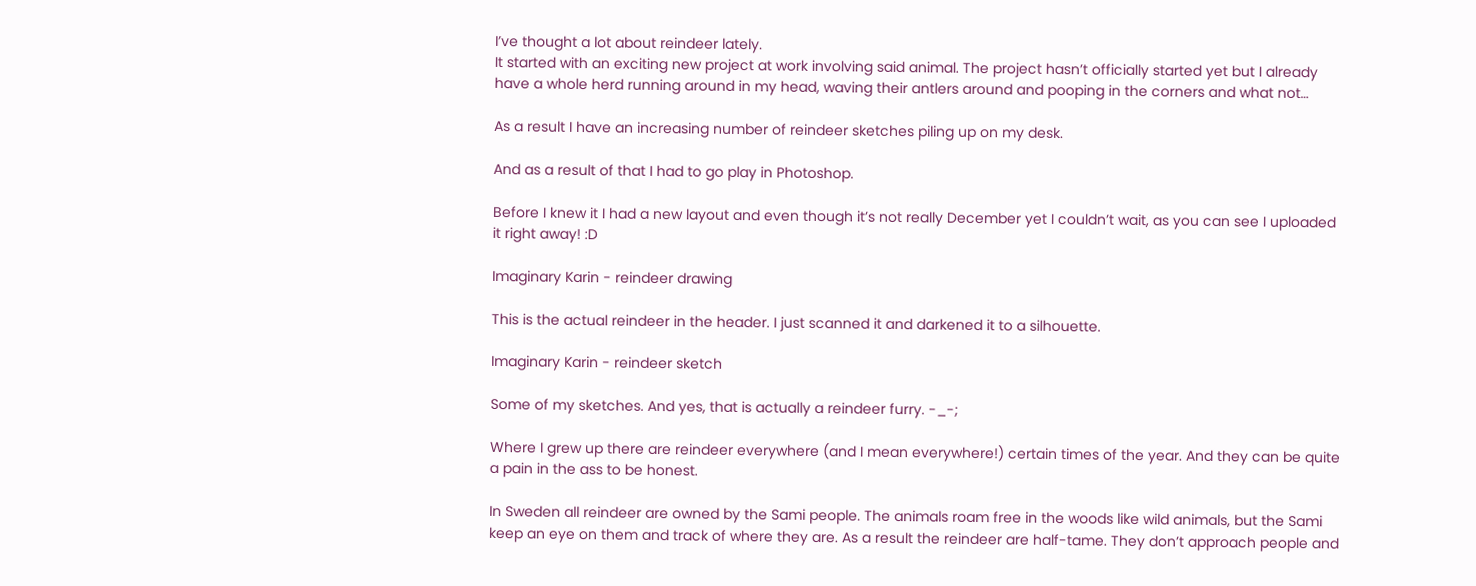I’ve thought a lot about reindeer lately.
It started with an exciting new project at work involving said animal. The project hasn’t officially started yet but I already have a whole herd running around in my head, waving their antlers around and pooping in the corners and what not…

As a result I have an increasing number of reindeer sketches piling up on my desk.

And as a result of that I had to go play in Photoshop.

Before I knew it I had a new layout and even though it’s not really December yet I couldn’t wait, as you can see I uploaded it right away! :D

Imaginary Karin - reindeer drawing

This is the actual reindeer in the header. I just scanned it and darkened it to a silhouette.

Imaginary Karin - reindeer sketch

Some of my sketches. And yes, that is actually a reindeer furry. -_-;

Where I grew up there are reindeer everywhere (and I mean everywhere!) certain times of the year. And they can be quite a pain in the ass to be honest.

In Sweden all reindeer are owned by the Sami people. The animals roam free in the woods like wild animals, but the Sami keep an eye on them and track of where they are. As a result the reindeer are half-tame. They don’t approach people and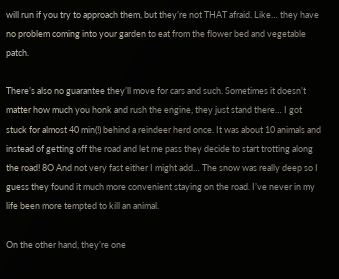will run if you try to approach them, but they’re not THAT afraid. Like… they have no problem coming into your garden to eat from the flower bed and vegetable patch.

There’s also no guarantee they’ll move for cars and such. Sometimes it doesn’t matter how much you honk and rush the engine, they just stand there… I got stuck for almost 40 min(!) behind a reindeer herd once. It was about 10 animals and instead of getting off the road and let me pass they decide to start trotting along the road! 8O And not very fast either I might add… The snow was really deep so I guess they found it much more convenient staying on the road. I’ve never in my life been more tempted to kill an animal.

On the other hand, they’re one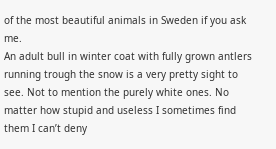of the most beautiful animals in Sweden if you ask me.
An adult bull in winter coat with fully grown antlers running trough the snow is a very pretty sight to see. Not to mention the purely white ones. No matter how stupid and useless I sometimes find them I can’t deny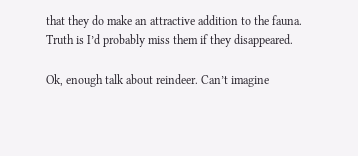that they do make an attractive addition to the fauna. Truth is I’d probably miss them if they disappeared.

Ok, enough talk about reindeer. Can’t imagine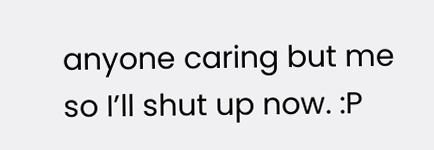anyone caring but me so I’ll shut up now. :P